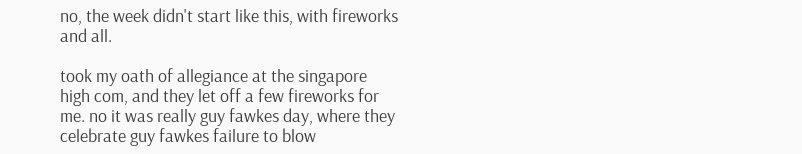no, the week didn't start like this, with fireworks and all.

took my oath of allegiance at the singapore high com, and they let off a few fireworks for me. no it was really guy fawkes day, where they celebrate guy fawkes failure to blow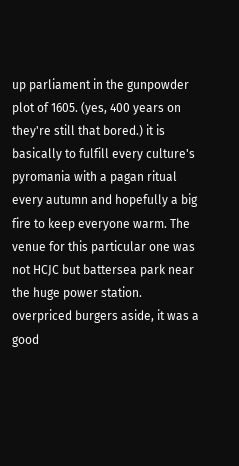up parliament in the gunpowder plot of 1605. (yes, 400 years on they're still that bored.) it is basically to fulfill every culture's pyromania with a pagan ritual every autumn and hopefully a big fire to keep everyone warm. The venue for this particular one was not HCJC but battersea park near the huge power station. overpriced burgers aside, it was a good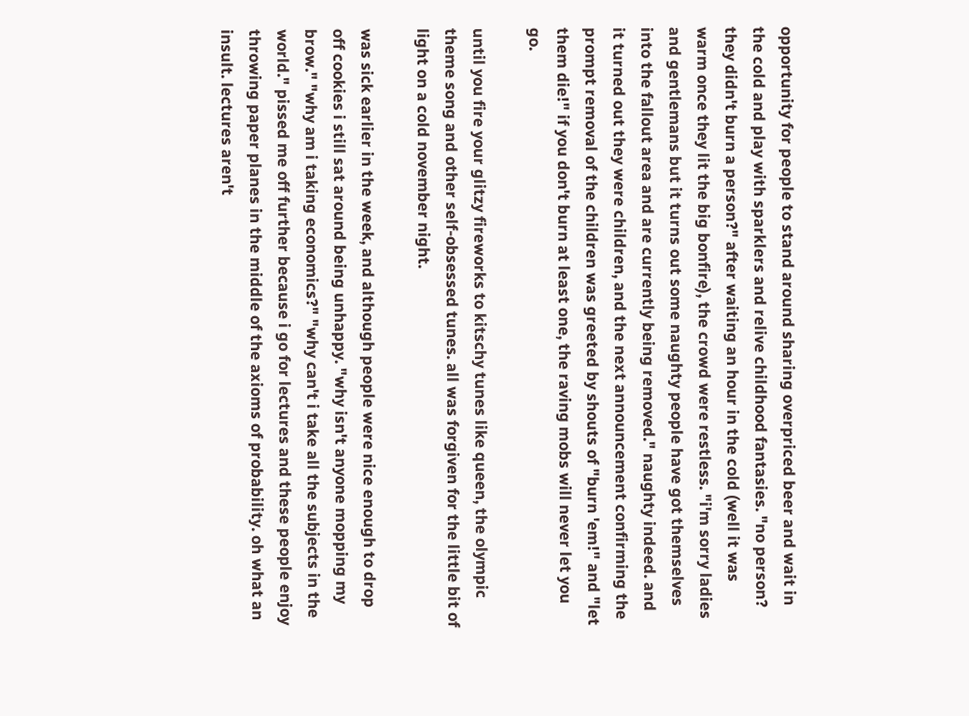opportunity for people to stand around sharing overpriced beer and wait in the cold and play with sparklers and relive childhood fantasies. "no person? they didn't burn a person?" after waiting an hour in the cold (well it was warm once they lit the big bonfire), the crowd were restless. "i'm sorry ladies and gentlemans but it turns out some naughty people have got themselves into the fallout area and are currently being removed." naughty indeed. and it turned out they were children, and the next announcement confirming the prompt removal of the children was greeted by shouts of "burn 'em!" and "let them die!" if you don't burn at least one, the raving mobs will never let you go.

until you fire your glitzy fireworks to kitschy tunes like queen, the olympic theme song and other self-obsessed tunes. all was forgiven for the little bit of light on a cold november night.

was sick earlier in the week, and although people were nice enough to drop off cookies i still sat around being unhappy. "why isn't anyone mopping my brow." "why am i taking economics?" "why can't i take all the subjects in the world." pissed me off further because i go for lectures and these people enjoy throwing paper planes in the middle of the axioms of probability. oh what an insult. lectures aren't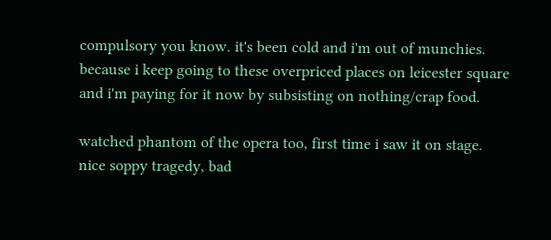compulsory you know. it's been cold and i'm out of munchies. because i keep going to these overpriced places on leicester square and i'm paying for it now by subsisting on nothing/crap food.

watched phantom of the opera too, first time i saw it on stage. nice soppy tragedy, bad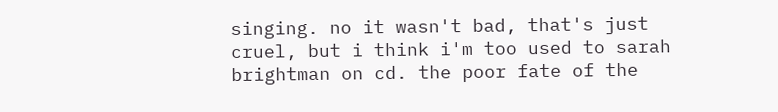singing. no it wasn't bad, that's just cruel, but i think i'm too used to sarah brightman on cd. the poor fate of the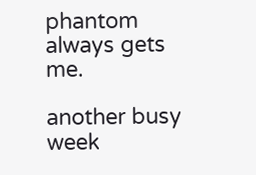phantom always gets me.

another busy week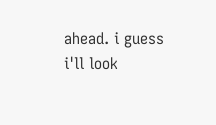ahead. i guess i'll look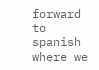forward to spanish where we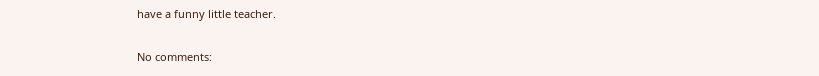have a funny little teacher.

No comments: